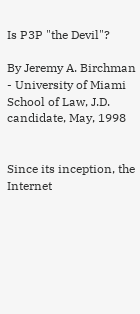Is P3P "the Devil"?

By Jeremy A. Birchman - University of Miami School of Law, J.D. candidate, May, 1998


Since its inception, the Internet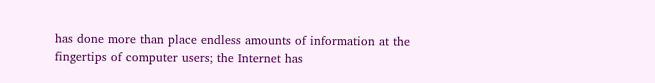has done more than place endless amounts of information at the fingertips of computer users; the Internet has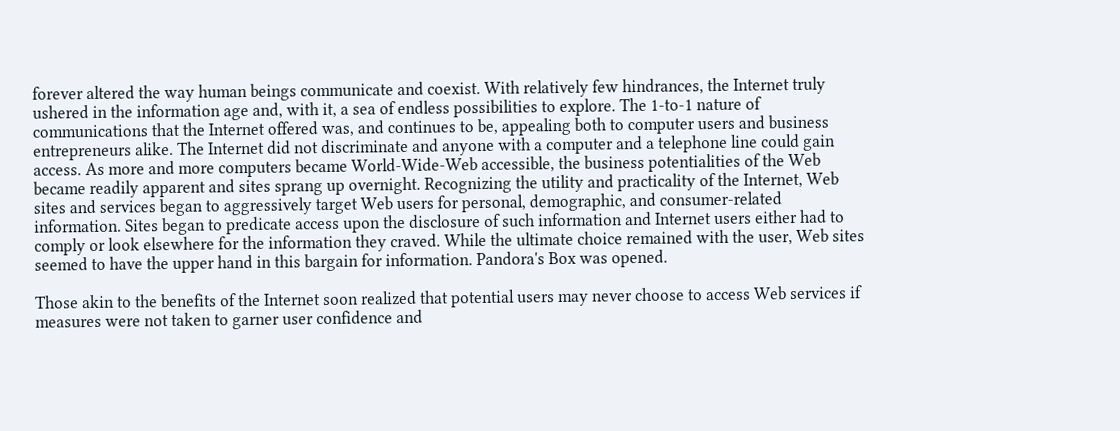forever altered the way human beings communicate and coexist. With relatively few hindrances, the Internet truly ushered in the information age and, with it, a sea of endless possibilities to explore. The 1-to-1 nature of communications that the Internet offered was, and continues to be, appealing both to computer users and business entrepreneurs alike. The Internet did not discriminate and anyone with a computer and a telephone line could gain access. As more and more computers became World-Wide-Web accessible, the business potentialities of the Web became readily apparent and sites sprang up overnight. Recognizing the utility and practicality of the Internet, Web sites and services began to aggressively target Web users for personal, demographic, and consumer-related information. Sites began to predicate access upon the disclosure of such information and Internet users either had to comply or look elsewhere for the information they craved. While the ultimate choice remained with the user, Web sites seemed to have the upper hand in this bargain for information. Pandora's Box was opened.

Those akin to the benefits of the Internet soon realized that potential users may never choose to access Web services if measures were not taken to garner user confidence and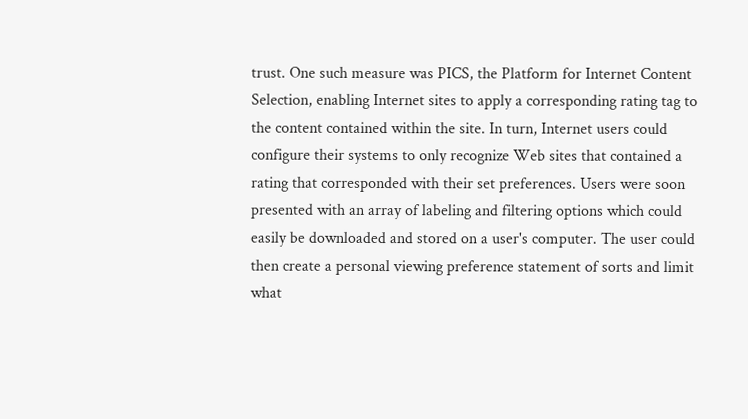trust. One such measure was PICS, the Platform for Internet Content Selection, enabling Internet sites to apply a corresponding rating tag to the content contained within the site. In turn, Internet users could configure their systems to only recognize Web sites that contained a rating that corresponded with their set preferences. Users were soon presented with an array of labeling and filtering options which could easily be downloaded and stored on a user's computer. The user could then create a personal viewing preference statement of sorts and limit what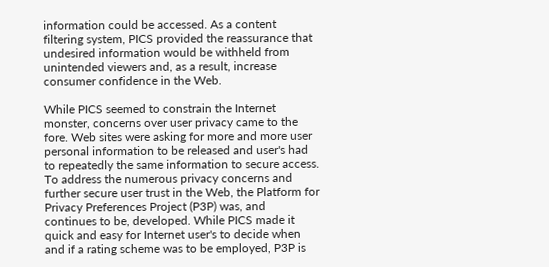information could be accessed. As a content filtering system, PICS provided the reassurance that undesired information would be withheld from unintended viewers and, as a result, increase consumer confidence in the Web.

While PICS seemed to constrain the Internet monster, concerns over user privacy came to the fore. Web sites were asking for more and more user personal information to be released and user's had to repeatedly the same information to secure access. To address the numerous privacy concerns and further secure user trust in the Web, the Platform for Privacy Preferences Project (P3P) was, and continues to be, developed. While PICS made it quick and easy for Internet user's to decide when and if a rating scheme was to be employed, P3P is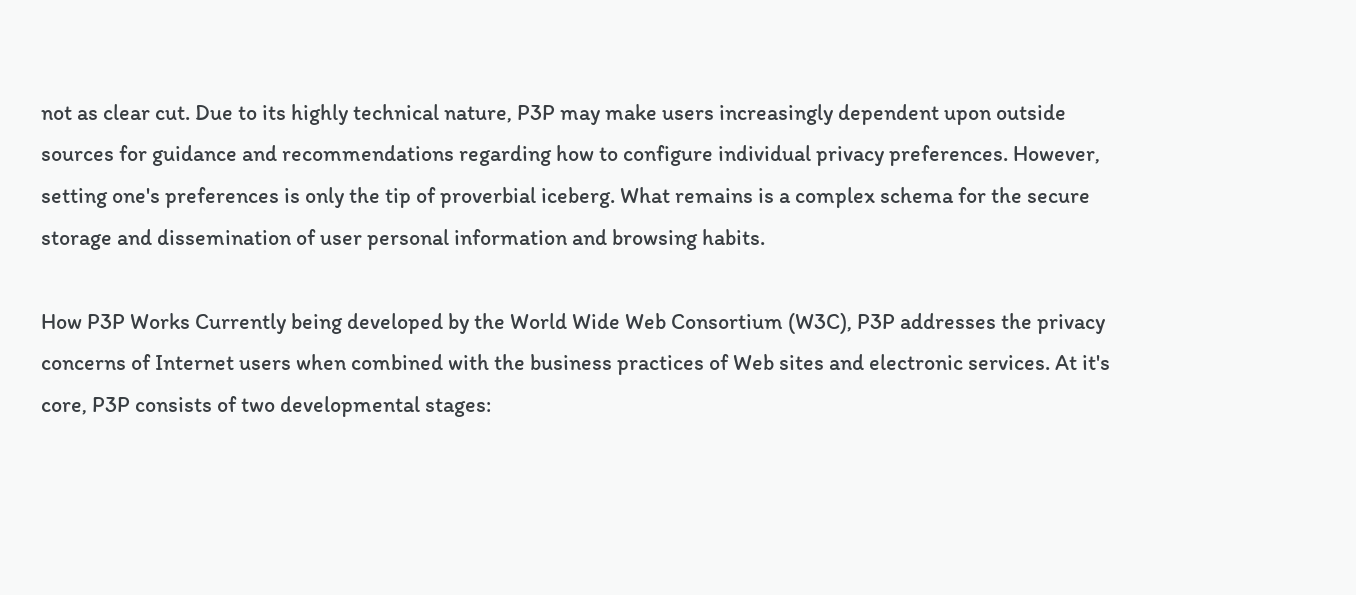not as clear cut. Due to its highly technical nature, P3P may make users increasingly dependent upon outside sources for guidance and recommendations regarding how to configure individual privacy preferences. However, setting one's preferences is only the tip of proverbial iceberg. What remains is a complex schema for the secure storage and dissemination of user personal information and browsing habits.

How P3P Works Currently being developed by the World Wide Web Consortium (W3C), P3P addresses the privacy concerns of Internet users when combined with the business practices of Web sites and electronic services. At it's core, P3P consists of two developmental stages: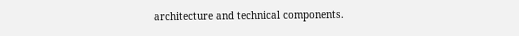architecture and technical components.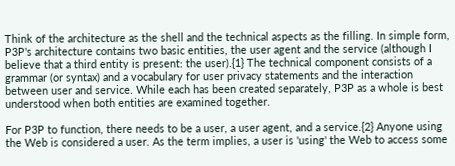Think of the architecture as the shell and the technical aspects as the filling. In simple form, P3P's architecture contains two basic entities, the user agent and the service (although I believe that a third entity is present: the user).{1} The technical component consists of a grammar (or syntax) and a vocabulary for user privacy statements and the interaction between user and service. While each has been created separately, P3P as a whole is best understood when both entities are examined together.

For P3P to function, there needs to be a user, a user agent, and a service.{2} Anyone using the Web is considered a user. As the term implies, a user is 'using' the Web to access some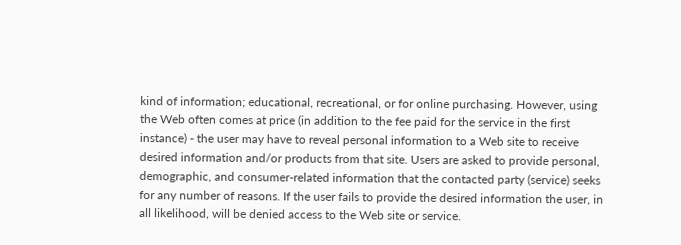kind of information; educational, recreational, or for online purchasing. However, using the Web often comes at price (in addition to the fee paid for the service in the first instance) - the user may have to reveal personal information to a Web site to receive desired information and/or products from that site. Users are asked to provide personal, demographic, and consumer-related information that the contacted party (service) seeks for any number of reasons. If the user fails to provide the desired information the user, in all likelihood, will be denied access to the Web site or service.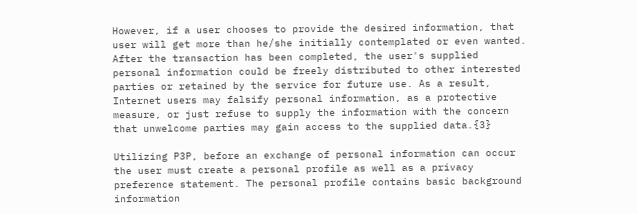However, if a user chooses to provide the desired information, that user will get more than he/she initially contemplated or even wanted. After the transaction has been completed, the user's supplied personal information could be freely distributed to other interested parties or retained by the service for future use. As a result, Internet users may falsify personal information, as a protective measure, or just refuse to supply the information with the concern that unwelcome parties may gain access to the supplied data.{3}

Utilizing P3P, before an exchange of personal information can occur the user must create a personal profile as well as a privacy preference statement. The personal profile contains basic background information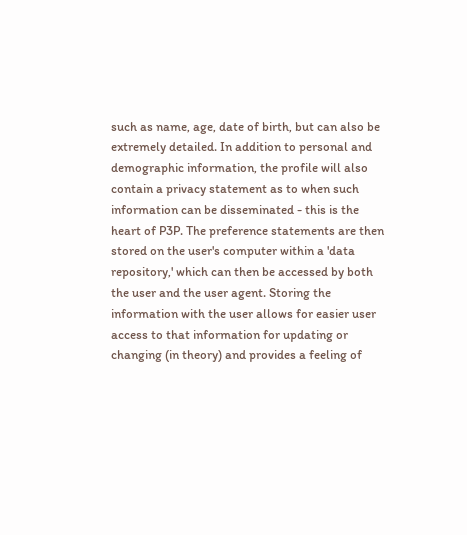such as name, age, date of birth, but can also be extremely detailed. In addition to personal and demographic information, the profile will also contain a privacy statement as to when such information can be disseminated - this is the heart of P3P. The preference statements are then stored on the user's computer within a 'data repository,' which can then be accessed by both the user and the user agent. Storing the information with the user allows for easier user access to that information for updating or changing (in theory) and provides a feeling of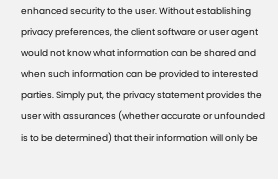enhanced security to the user. Without establishing privacy preferences, the client software or user agent would not know what information can be shared and when such information can be provided to interested parties. Simply put, the privacy statement provides the user with assurances (whether accurate or unfounded is to be determined) that their information will only be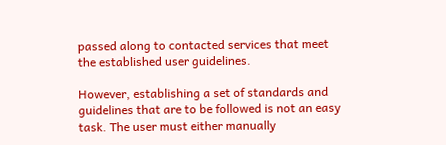passed along to contacted services that meet the established user guidelines.

However, establishing a set of standards and guidelines that are to be followed is not an easy task. The user must either manually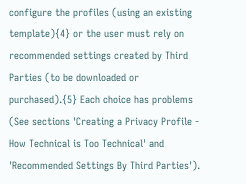configure the profiles (using an existing template){4} or the user must rely on recommended settings created by Third Parties (to be downloaded or purchased).{5} Each choice has problems (See sections 'Creating a Privacy Profile - How Technical is Too Technical' and 'Recommended Settings By Third Parties').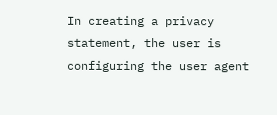In creating a privacy statement, the user is configuring the user agent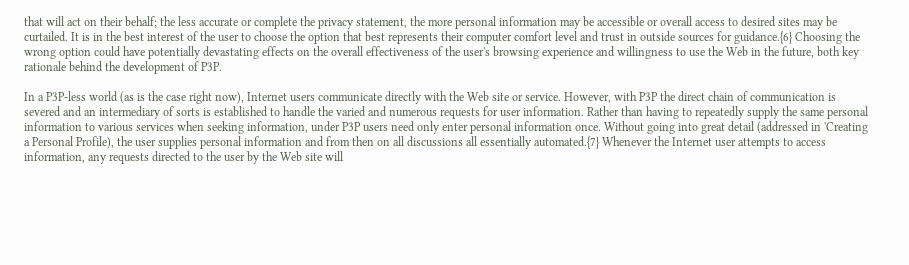that will act on their behalf; the less accurate or complete the privacy statement, the more personal information may be accessible or overall access to desired sites may be curtailed. It is in the best interest of the user to choose the option that best represents their computer comfort level and trust in outside sources for guidance.{6} Choosing the wrong option could have potentially devastating effects on the overall effectiveness of the user's browsing experience and willingness to use the Web in the future, both key rationale behind the development of P3P.

In a P3P-less world (as is the case right now), Internet users communicate directly with the Web site or service. However, with P3P the direct chain of communication is severed and an intermediary of sorts is established to handle the varied and numerous requests for user information. Rather than having to repeatedly supply the same personal information to various services when seeking information, under P3P users need only enter personal information once. Without going into great detail (addressed in 'Creating a Personal Profile), the user supplies personal information and from then on all discussions all essentially automated.{7} Whenever the Internet user attempts to access information, any requests directed to the user by the Web site will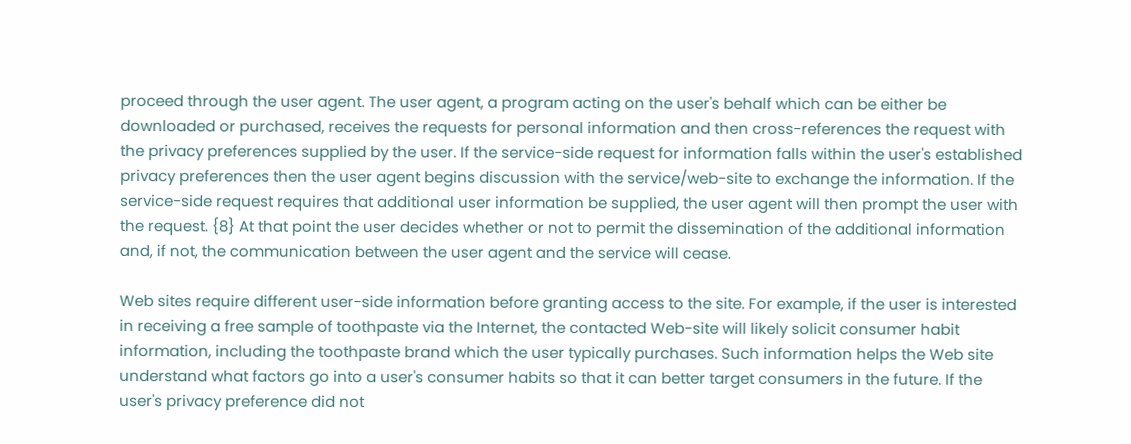proceed through the user agent. The user agent, a program acting on the user's behalf which can be either be downloaded or purchased, receives the requests for personal information and then cross-references the request with the privacy preferences supplied by the user. If the service-side request for information falls within the user's established privacy preferences then the user agent begins discussion with the service/web-site to exchange the information. If the service-side request requires that additional user information be supplied, the user agent will then prompt the user with the request. {8} At that point the user decides whether or not to permit the dissemination of the additional information and, if not, the communication between the user agent and the service will cease.

Web sites require different user-side information before granting access to the site. For example, if the user is interested in receiving a free sample of toothpaste via the Internet, the contacted Web-site will likely solicit consumer habit information, including the toothpaste brand which the user typically purchases. Such information helps the Web site understand what factors go into a user's consumer habits so that it can better target consumers in the future. If the user's privacy preference did not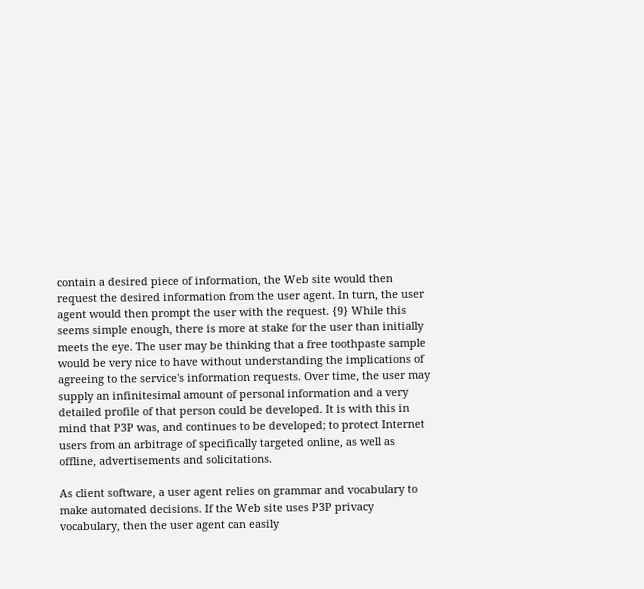contain a desired piece of information, the Web site would then request the desired information from the user agent. In turn, the user agent would then prompt the user with the request. {9} While this seems simple enough, there is more at stake for the user than initially meets the eye. The user may be thinking that a free toothpaste sample would be very nice to have without understanding the implications of agreeing to the service's information requests. Over time, the user may supply an infinitesimal amount of personal information and a very detailed profile of that person could be developed. It is with this in mind that P3P was, and continues to be developed; to protect Internet users from an arbitrage of specifically targeted online, as well as offline, advertisements and solicitations.

As client software, a user agent relies on grammar and vocabulary to make automated decisions. If the Web site uses P3P privacy vocabulary, then the user agent can easily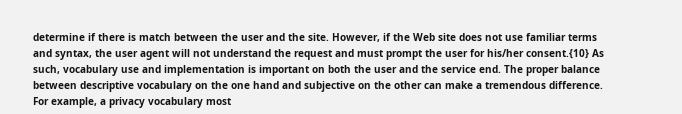determine if there is match between the user and the site. However, if the Web site does not use familiar terms and syntax, the user agent will not understand the request and must prompt the user for his/her consent.{10} As such, vocabulary use and implementation is important on both the user and the service end. The proper balance between descriptive vocabulary on the one hand and subjective on the other can make a tremendous difference. For example, a privacy vocabulary most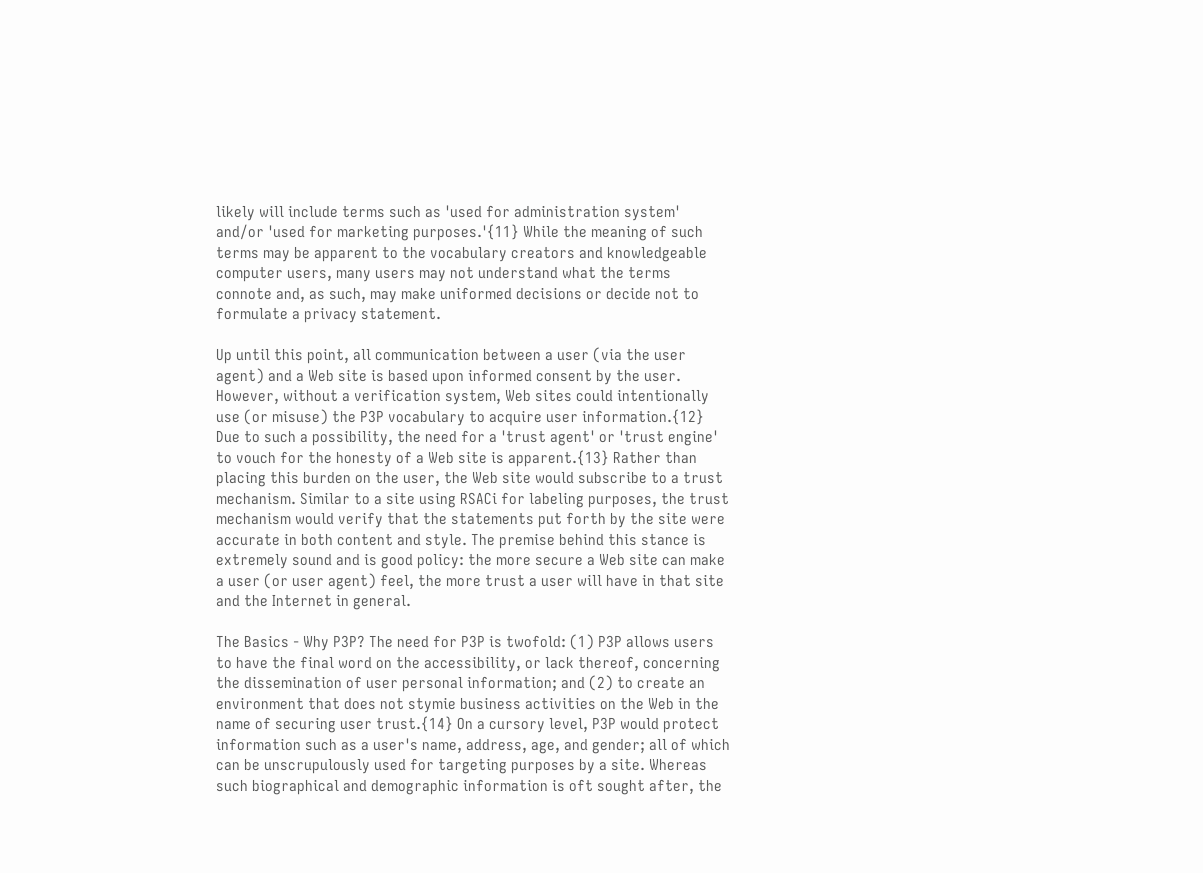likely will include terms such as 'used for administration system' and/or 'used for marketing purposes.'{11} While the meaning of such terms may be apparent to the vocabulary creators and knowledgeable computer users, many users may not understand what the terms connote and, as such, may make uniformed decisions or decide not to formulate a privacy statement.

Up until this point, all communication between a user (via the user agent) and a Web site is based upon informed consent by the user. However, without a verification system, Web sites could intentionally use (or misuse) the P3P vocabulary to acquire user information.{12} Due to such a possibility, the need for a 'trust agent' or 'trust engine' to vouch for the honesty of a Web site is apparent.{13} Rather than placing this burden on the user, the Web site would subscribe to a trust mechanism. Similar to a site using RSACi for labeling purposes, the trust mechanism would verify that the statements put forth by the site were accurate in both content and style. The premise behind this stance is extremely sound and is good policy: the more secure a Web site can make a user (or user agent) feel, the more trust a user will have in that site and the Internet in general.

The Basics - Why P3P? The need for P3P is twofold: (1) P3P allows users to have the final word on the accessibility, or lack thereof, concerning the dissemination of user personal information; and (2) to create an environment that does not stymie business activities on the Web in the name of securing user trust.{14} On a cursory level, P3P would protect information such as a user's name, address, age, and gender; all of which can be unscrupulously used for targeting purposes by a site. Whereas such biographical and demographic information is oft sought after, the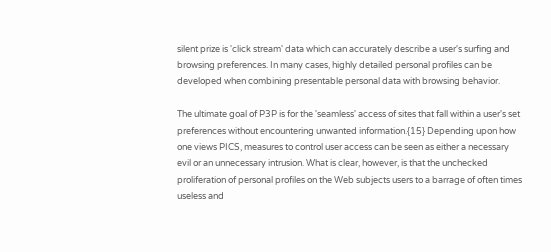silent prize is 'click stream' data which can accurately describe a user's surfing and browsing preferences. In many cases, highly detailed personal profiles can be developed when combining presentable personal data with browsing behavior.

The ultimate goal of P3P is for the 'seamless' access of sites that fall within a user's set preferences without encountering unwanted information.{15} Depending upon how one views PICS, measures to control user access can be seen as either a necessary evil or an unnecessary intrusion. What is clear, however, is that the unchecked proliferation of personal profiles on the Web subjects users to a barrage of often times useless and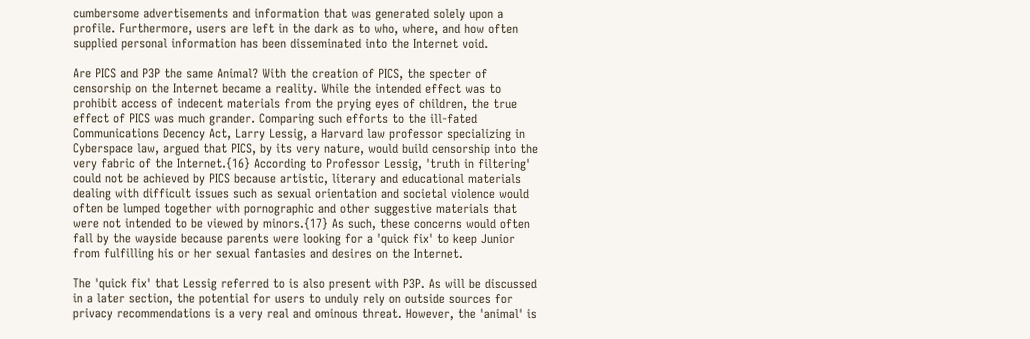cumbersome advertisements and information that was generated solely upon a profile. Furthermore, users are left in the dark as to who, where, and how often supplied personal information has been disseminated into the Internet void.

Are PICS and P3P the same Animal? With the creation of PICS, the specter of censorship on the Internet became a reality. While the intended effect was to prohibit access of indecent materials from the prying eyes of children, the true effect of PICS was much grander. Comparing such efforts to the ill-fated Communications Decency Act, Larry Lessig, a Harvard law professor specializing in Cyberspace law, argued that PICS, by its very nature, would build censorship into the very fabric of the Internet.{16} According to Professor Lessig, 'truth in filtering' could not be achieved by PICS because artistic, literary and educational materials dealing with difficult issues such as sexual orientation and societal violence would often be lumped together with pornographic and other suggestive materials that were not intended to be viewed by minors.{17} As such, these concerns would often fall by the wayside because parents were looking for a 'quick fix' to keep Junior from fulfilling his or her sexual fantasies and desires on the Internet.

The 'quick fix' that Lessig referred to is also present with P3P. As will be discussed in a later section, the potential for users to unduly rely on outside sources for privacy recommendations is a very real and ominous threat. However, the 'animal' is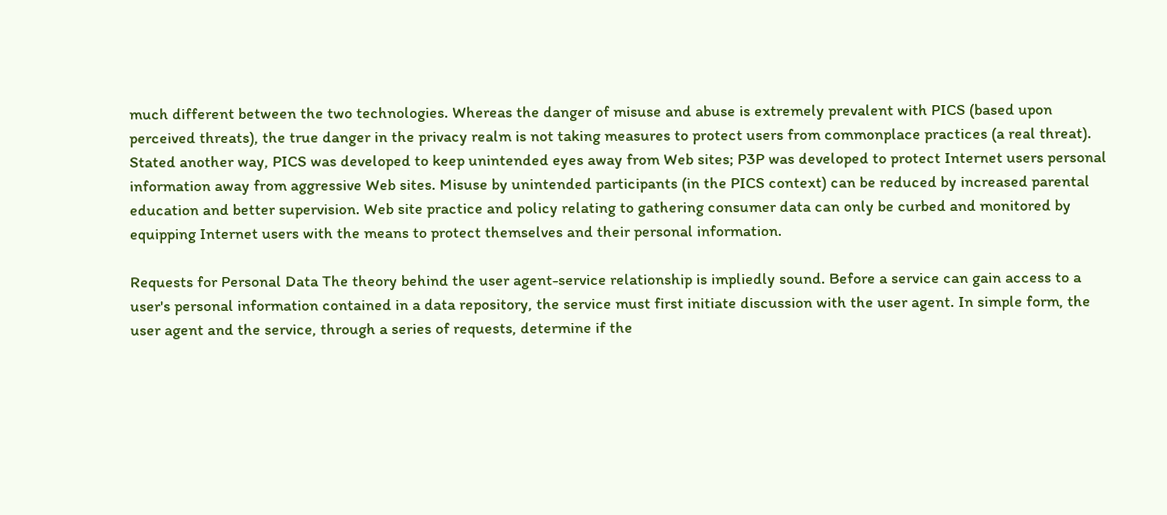much different between the two technologies. Whereas the danger of misuse and abuse is extremely prevalent with PICS (based upon perceived threats), the true danger in the privacy realm is not taking measures to protect users from commonplace practices (a real threat). Stated another way, PICS was developed to keep unintended eyes away from Web sites; P3P was developed to protect Internet users personal information away from aggressive Web sites. Misuse by unintended participants (in the PICS context) can be reduced by increased parental education and better supervision. Web site practice and policy relating to gathering consumer data can only be curbed and monitored by equipping Internet users with the means to protect themselves and their personal information.

Requests for Personal Data The theory behind the user agent-service relationship is impliedly sound. Before a service can gain access to a user's personal information contained in a data repository, the service must first initiate discussion with the user agent. In simple form, the user agent and the service, through a series of requests, determine if the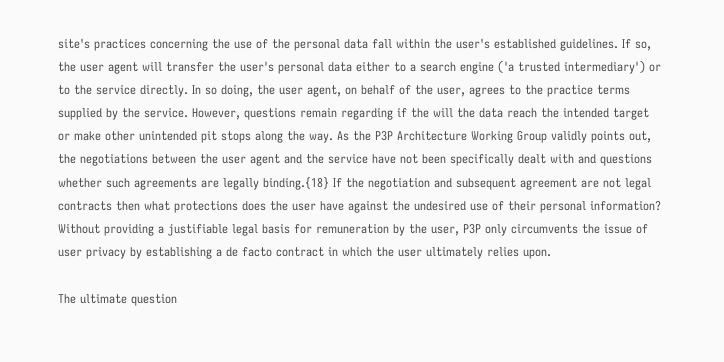site's practices concerning the use of the personal data fall within the user's established guidelines. If so, the user agent will transfer the user's personal data either to a search engine ('a trusted intermediary') or to the service directly. In so doing, the user agent, on behalf of the user, agrees to the practice terms supplied by the service. However, questions remain regarding if the will the data reach the intended target or make other unintended pit stops along the way. As the P3P Architecture Working Group validly points out, the negotiations between the user agent and the service have not been specifically dealt with and questions whether such agreements are legally binding.{18} If the negotiation and subsequent agreement are not legal contracts then what protections does the user have against the undesired use of their personal information? Without providing a justifiable legal basis for remuneration by the user, P3P only circumvents the issue of user privacy by establishing a de facto contract in which the user ultimately relies upon.

The ultimate question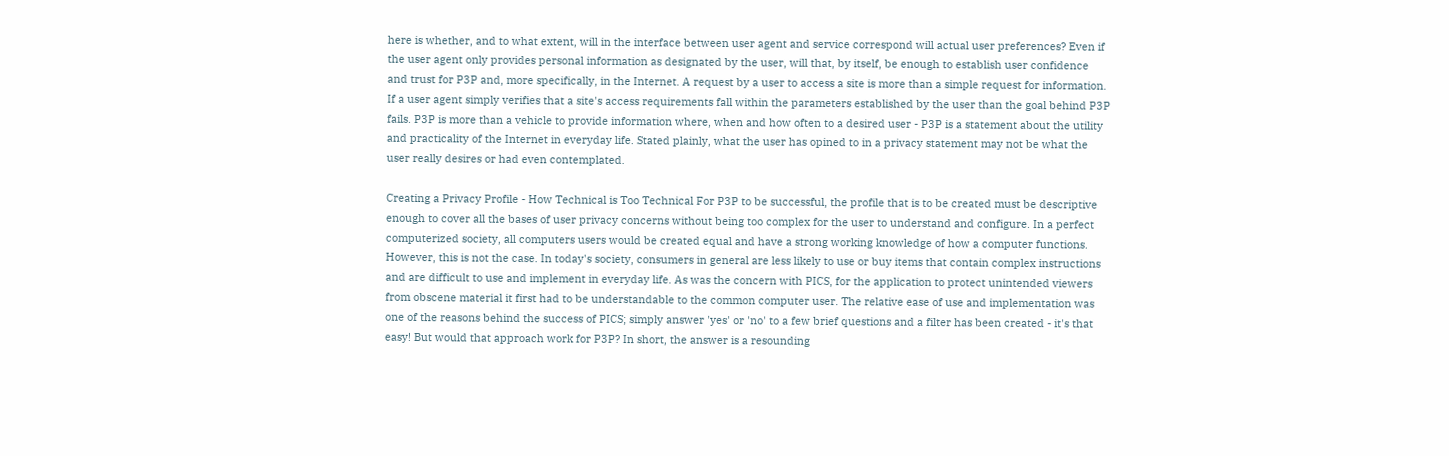here is whether, and to what extent, will in the interface between user agent and service correspond will actual user preferences? Even if the user agent only provides personal information as designated by the user, will that, by itself, be enough to establish user confidence and trust for P3P and, more specifically, in the Internet. A request by a user to access a site is more than a simple request for information. If a user agent simply verifies that a site's access requirements fall within the parameters established by the user than the goal behind P3P fails. P3P is more than a vehicle to provide information where, when and how often to a desired user - P3P is a statement about the utility and practicality of the Internet in everyday life. Stated plainly, what the user has opined to in a privacy statement may not be what the user really desires or had even contemplated.

Creating a Privacy Profile - How Technical is Too Technical For P3P to be successful, the profile that is to be created must be descriptive enough to cover all the bases of user privacy concerns without being too complex for the user to understand and configure. In a perfect computerized society, all computers users would be created equal and have a strong working knowledge of how a computer functions. However, this is not the case. In today's society, consumers in general are less likely to use or buy items that contain complex instructions and are difficult to use and implement in everyday life. As was the concern with PICS, for the application to protect unintended viewers from obscene material it first had to be understandable to the common computer user. The relative ease of use and implementation was one of the reasons behind the success of PICS; simply answer 'yes' or 'no' to a few brief questions and a filter has been created - it's that easy! But would that approach work for P3P? In short, the answer is a resounding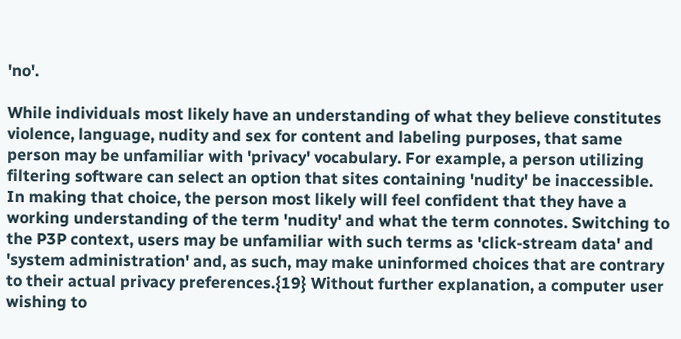'no'.

While individuals most likely have an understanding of what they believe constitutes violence, language, nudity and sex for content and labeling purposes, that same person may be unfamiliar with 'privacy' vocabulary. For example, a person utilizing filtering software can select an option that sites containing 'nudity' be inaccessible. In making that choice, the person most likely will feel confident that they have a working understanding of the term 'nudity' and what the term connotes. Switching to the P3P context, users may be unfamiliar with such terms as 'click-stream data' and 'system administration' and, as such, may make uninformed choices that are contrary to their actual privacy preferences.{19} Without further explanation, a computer user wishing to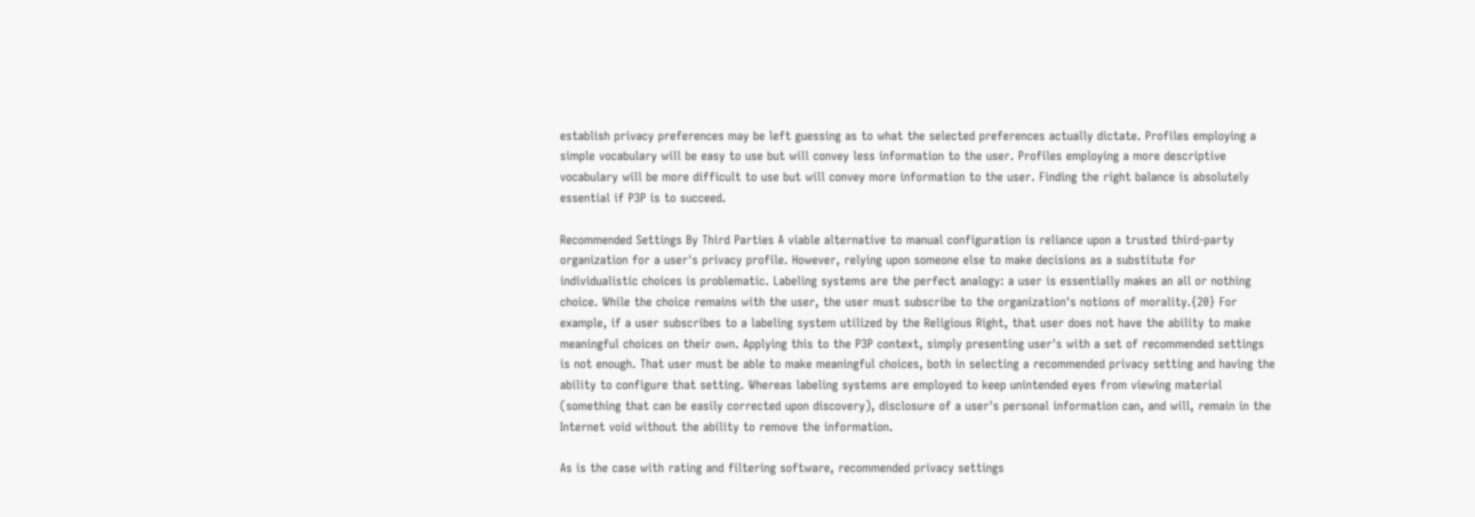establish privacy preferences may be left guessing as to what the selected preferences actually dictate. Profiles employing a simple vocabulary will be easy to use but will convey less information to the user. Profiles employing a more descriptive vocabulary will be more difficult to use but will convey more information to the user. Finding the right balance is absolutely essential if P3P is to succeed.

Recommended Settings By Third Parties A viable alternative to manual configuration is reliance upon a trusted third-party organization for a user's privacy profile. However, relying upon someone else to make decisions as a substitute for individualistic choices is problematic. Labeling systems are the perfect analogy: a user is essentially makes an all or nothing choice. While the choice remains with the user, the user must subscribe to the organization's notions of morality.{20} For example, if a user subscribes to a labeling system utilized by the Religious Right, that user does not have the ability to make meaningful choices on their own. Applying this to the P3P context, simply presenting user's with a set of recommended settings is not enough. That user must be able to make meaningful choices, both in selecting a recommended privacy setting and having the ability to configure that setting. Whereas labeling systems are employed to keep unintended eyes from viewing material (something that can be easily corrected upon discovery), disclosure of a user's personal information can, and will, remain in the Internet void without the ability to remove the information.

As is the case with rating and filtering software, recommended privacy settings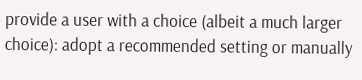provide a user with a choice (albeit a much larger choice): adopt a recommended setting or manually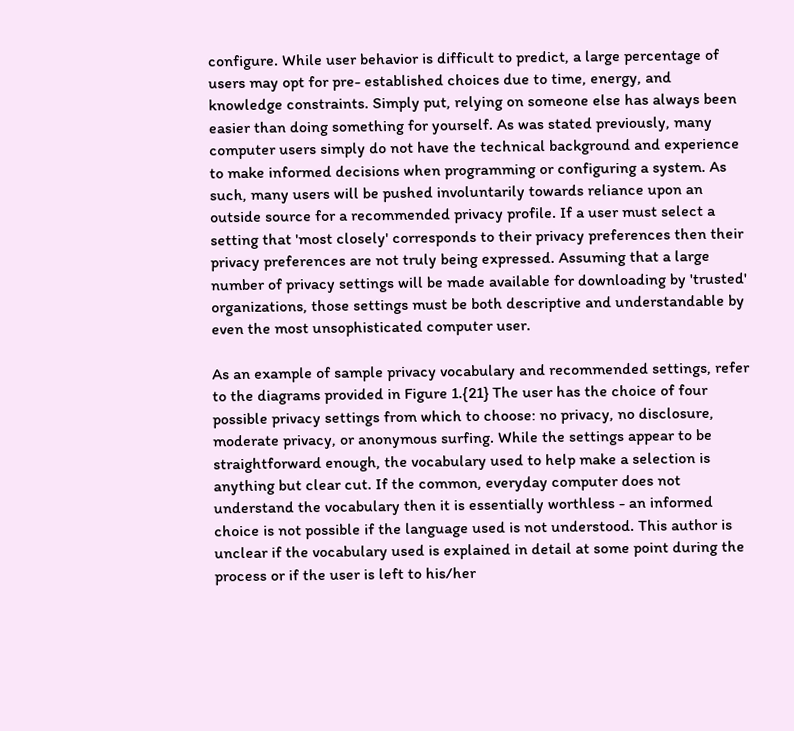configure. While user behavior is difficult to predict, a large percentage of users may opt for pre- established choices due to time, energy, and knowledge constraints. Simply put, relying on someone else has always been easier than doing something for yourself. As was stated previously, many computer users simply do not have the technical background and experience to make informed decisions when programming or configuring a system. As such, many users will be pushed involuntarily towards reliance upon an outside source for a recommended privacy profile. If a user must select a setting that 'most closely' corresponds to their privacy preferences then their privacy preferences are not truly being expressed. Assuming that a large number of privacy settings will be made available for downloading by 'trusted' organizations, those settings must be both descriptive and understandable by even the most unsophisticated computer user.

As an example of sample privacy vocabulary and recommended settings, refer to the diagrams provided in Figure 1.{21} The user has the choice of four possible privacy settings from which to choose: no privacy, no disclosure, moderate privacy, or anonymous surfing. While the settings appear to be straightforward enough, the vocabulary used to help make a selection is anything but clear cut. If the common, everyday computer does not understand the vocabulary then it is essentially worthless - an informed choice is not possible if the language used is not understood. This author is unclear if the vocabulary used is explained in detail at some point during the process or if the user is left to his/her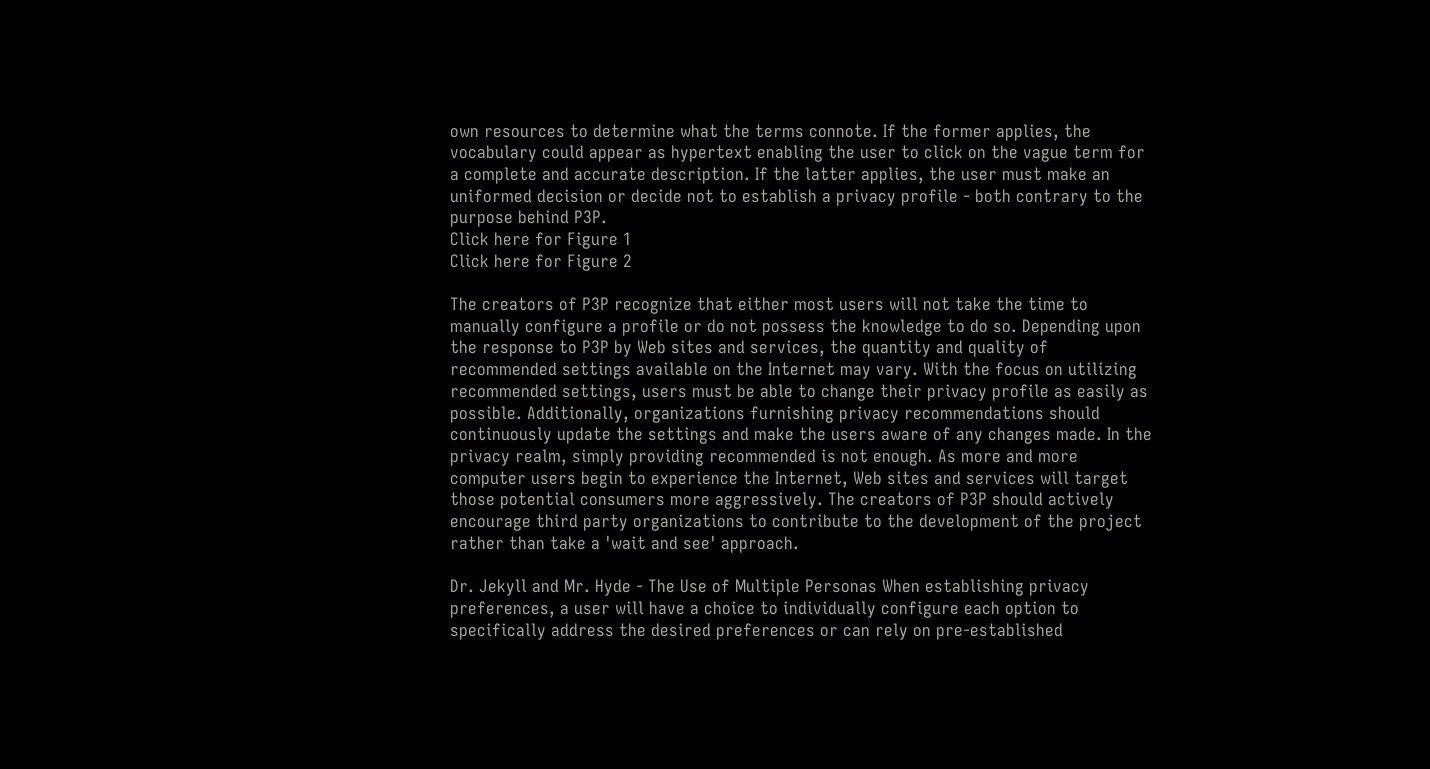own resources to determine what the terms connote. If the former applies, the vocabulary could appear as hypertext enabling the user to click on the vague term for a complete and accurate description. If the latter applies, the user must make an uniformed decision or decide not to establish a privacy profile - both contrary to the purpose behind P3P.
Click here for Figure 1
Click here for Figure 2

The creators of P3P recognize that either most users will not take the time to manually configure a profile or do not possess the knowledge to do so. Depending upon the response to P3P by Web sites and services, the quantity and quality of recommended settings available on the Internet may vary. With the focus on utilizing recommended settings, users must be able to change their privacy profile as easily as possible. Additionally, organizations furnishing privacy recommendations should continuously update the settings and make the users aware of any changes made. In the privacy realm, simply providing recommended is not enough. As more and more computer users begin to experience the Internet, Web sites and services will target those potential consumers more aggressively. The creators of P3P should actively encourage third party organizations to contribute to the development of the project rather than take a 'wait and see' approach.

Dr. Jekyll and Mr. Hyde - The Use of Multiple Personas When establishing privacy preferences, a user will have a choice to individually configure each option to specifically address the desired preferences or can rely on pre-established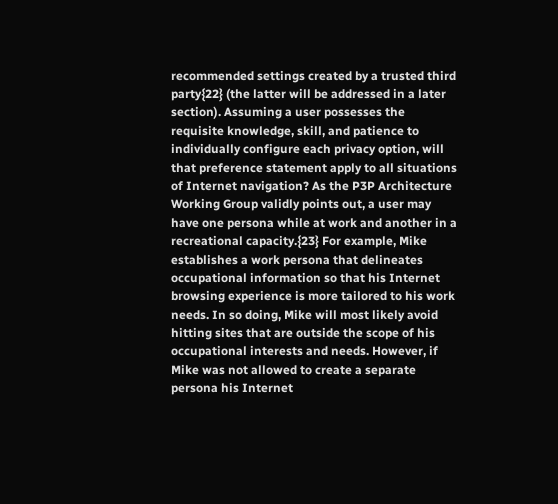recommended settings created by a trusted third party{22} (the latter will be addressed in a later section). Assuming a user possesses the requisite knowledge, skill, and patience to individually configure each privacy option, will that preference statement apply to all situations of Internet navigation? As the P3P Architecture Working Group validly points out, a user may have one persona while at work and another in a recreational capacity.{23} For example, Mike establishes a work persona that delineates occupational information so that his Internet browsing experience is more tailored to his work needs. In so doing, Mike will most likely avoid hitting sites that are outside the scope of his occupational interests and needs. However, if Mike was not allowed to create a separate persona his Internet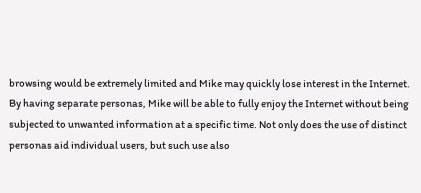browsing would be extremely limited and Mike may quickly lose interest in the Internet. By having separate personas, Mike will be able to fully enjoy the Internet without being subjected to unwanted information at a specific time. Not only does the use of distinct personas aid individual users, but such use also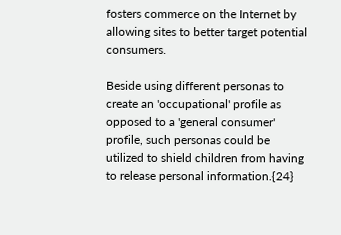fosters commerce on the Internet by allowing sites to better target potential consumers.

Beside using different personas to create an 'occupational' profile as opposed to a 'general consumer' profile, such personas could be utilized to shield children from having to release personal information.{24}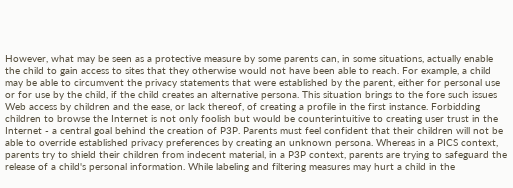However, what may be seen as a protective measure by some parents can, in some situations, actually enable the child to gain access to sites that they otherwise would not have been able to reach. For example, a child may be able to circumvent the privacy statements that were established by the parent, either for personal use or for use by the child, if the child creates an alternative persona. This situation brings to the fore such issues Web access by children and the ease, or lack thereof, of creating a profile in the first instance. Forbidding children to browse the Internet is not only foolish but would be counterintuitive to creating user trust in the Internet - a central goal behind the creation of P3P. Parents must feel confident that their children will not be able to override established privacy preferences by creating an unknown persona. Whereas in a PICS context, parents try to shield their children from indecent material, in a P3P context, parents are trying to safeguard the release of a child's personal information. While labeling and filtering measures may hurt a child in the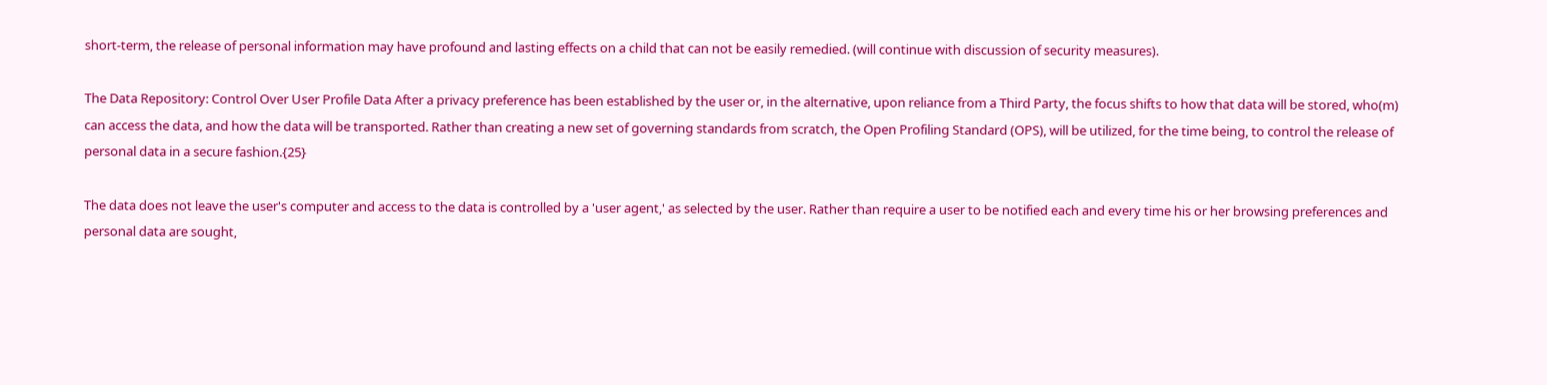short-term, the release of personal information may have profound and lasting effects on a child that can not be easily remedied. (will continue with discussion of security measures).

The Data Repository: Control Over User Profile Data After a privacy preference has been established by the user or, in the alternative, upon reliance from a Third Party, the focus shifts to how that data will be stored, who(m) can access the data, and how the data will be transported. Rather than creating a new set of governing standards from scratch, the Open Profiling Standard (OPS), will be utilized, for the time being, to control the release of personal data in a secure fashion.{25}

The data does not leave the user's computer and access to the data is controlled by a 'user agent,' as selected by the user. Rather than require a user to be notified each and every time his or her browsing preferences and personal data are sought,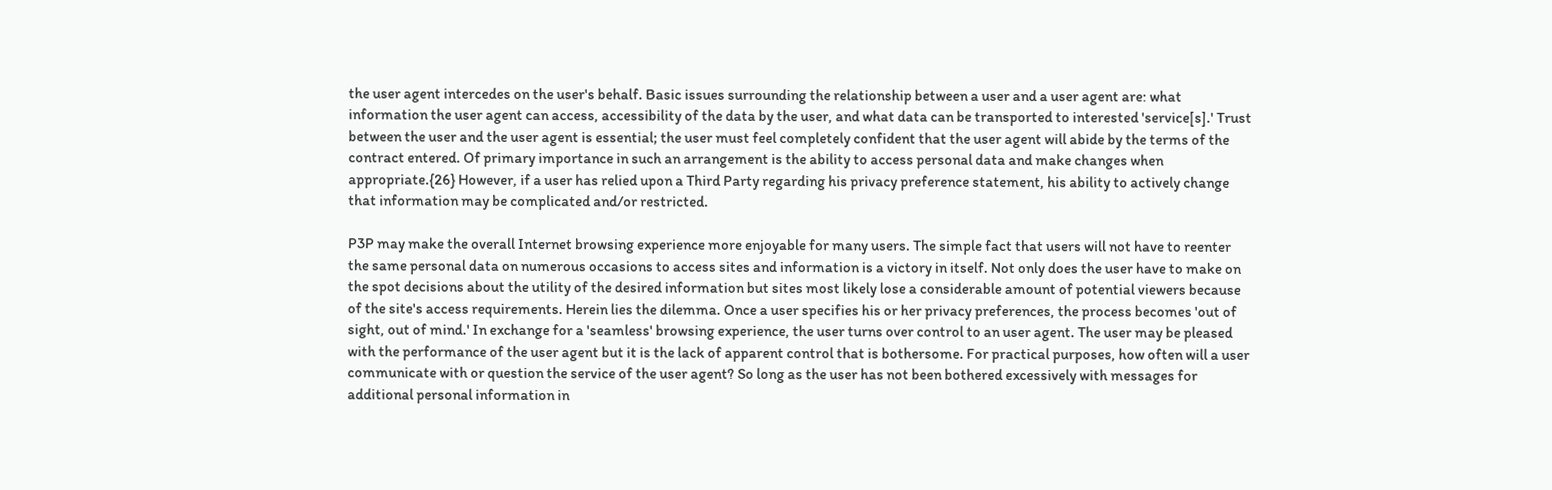the user agent intercedes on the user's behalf. Basic issues surrounding the relationship between a user and a user agent are: what information the user agent can access, accessibility of the data by the user, and what data can be transported to interested 'service[s].' Trust between the user and the user agent is essential; the user must feel completely confident that the user agent will abide by the terms of the contract entered. Of primary importance in such an arrangement is the ability to access personal data and make changes when appropriate.{26} However, if a user has relied upon a Third Party regarding his privacy preference statement, his ability to actively change that information may be complicated and/or restricted.

P3P may make the overall Internet browsing experience more enjoyable for many users. The simple fact that users will not have to reenter the same personal data on numerous occasions to access sites and information is a victory in itself. Not only does the user have to make on the spot decisions about the utility of the desired information but sites most likely lose a considerable amount of potential viewers because of the site's access requirements. Herein lies the dilemma. Once a user specifies his or her privacy preferences, the process becomes 'out of sight, out of mind.' In exchange for a 'seamless' browsing experience, the user turns over control to an user agent. The user may be pleased with the performance of the user agent but it is the lack of apparent control that is bothersome. For practical purposes, how often will a user communicate with or question the service of the user agent? So long as the user has not been bothered excessively with messages for additional personal information in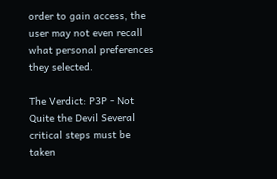order to gain access, the user may not even recall what personal preferences they selected.

The Verdict: P3P - Not Quite the Devil Several critical steps must be taken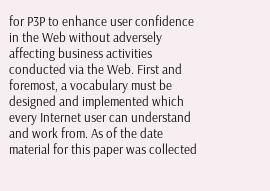for P3P to enhance user confidence in the Web without adversely affecting business activities conducted via the Web. First and foremost, a vocabulary must be designed and implemented which every Internet user can understand and work from. As of the date material for this paper was collected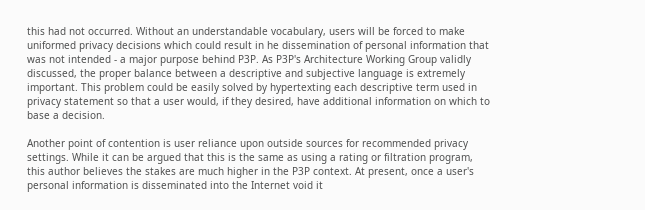this had not occurred. Without an understandable vocabulary, users will be forced to make uniformed privacy decisions which could result in he dissemination of personal information that was not intended - a major purpose behind P3P. As P3P's Architecture Working Group validly discussed, the proper balance between a descriptive and subjective language is extremely important. This problem could be easily solved by hypertexting each descriptive term used in privacy statement so that a user would, if they desired, have additional information on which to base a decision.

Another point of contention is user reliance upon outside sources for recommended privacy settings. While it can be argued that this is the same as using a rating or filtration program, this author believes the stakes are much higher in the P3P context. At present, once a user's personal information is disseminated into the Internet void it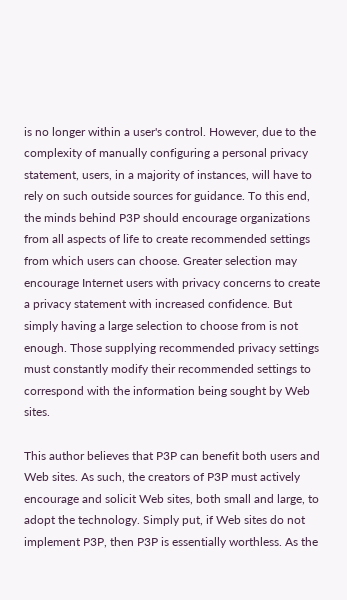is no longer within a user's control. However, due to the complexity of manually configuring a personal privacy statement, users, in a majority of instances, will have to rely on such outside sources for guidance. To this end, the minds behind P3P should encourage organizations from all aspects of life to create recommended settings from which users can choose. Greater selection may encourage Internet users with privacy concerns to create a privacy statement with increased confidence. But simply having a large selection to choose from is not enough. Those supplying recommended privacy settings must constantly modify their recommended settings to correspond with the information being sought by Web sites.

This author believes that P3P can benefit both users and Web sites. As such, the creators of P3P must actively encourage and solicit Web sites, both small and large, to adopt the technology. Simply put, if Web sites do not implement P3P, then P3P is essentially worthless. As the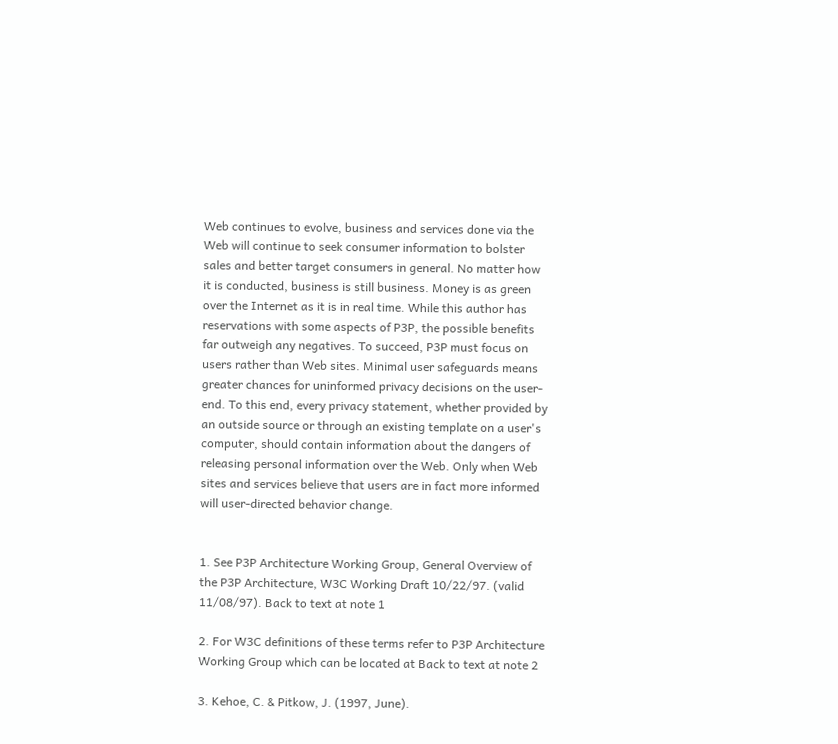Web continues to evolve, business and services done via the Web will continue to seek consumer information to bolster sales and better target consumers in general. No matter how it is conducted, business is still business. Money is as green over the Internet as it is in real time. While this author has reservations with some aspects of P3P, the possible benefits far outweigh any negatives. To succeed, P3P must focus on users rather than Web sites. Minimal user safeguards means greater chances for uninformed privacy decisions on the user-end. To this end, every privacy statement, whether provided by an outside source or through an existing template on a user's computer, should contain information about the dangers of releasing personal information over the Web. Only when Web sites and services believe that users are in fact more informed will user-directed behavior change.


1. See P3P Architecture Working Group, General Overview of the P3P Architecture, W3C Working Draft 10/22/97. (valid 11/08/97). Back to text at note 1

2. For W3C definitions of these terms refer to P3P Architecture Working Group which can be located at Back to text at note 2

3. Kehoe, C. & Pitkow, J. (1997, June).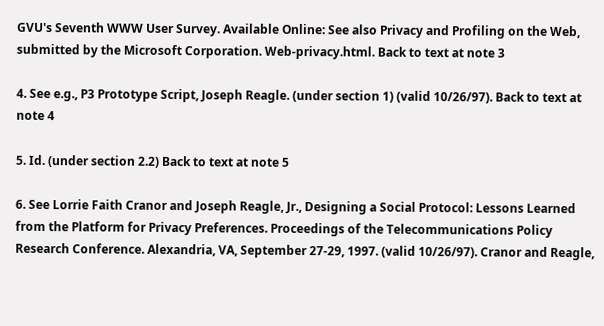GVU's Seventh WWW User Survey. Available Online: See also Privacy and Profiling on the Web, submitted by the Microsoft Corporation. Web-privacy.html. Back to text at note 3

4. See e.g., P3 Prototype Script, Joseph Reagle. (under section 1) (valid 10/26/97). Back to text at note 4

5. Id. (under section 2.2) Back to text at note 5

6. See Lorrie Faith Cranor and Joseph Reagle, Jr., Designing a Social Protocol: Lessons Learned from the Platform for Privacy Preferences. Proceedings of the Telecommunications Policy Research Conference. Alexandria, VA, September 27-29, 1997. (valid 10/26/97). Cranor and Reagle,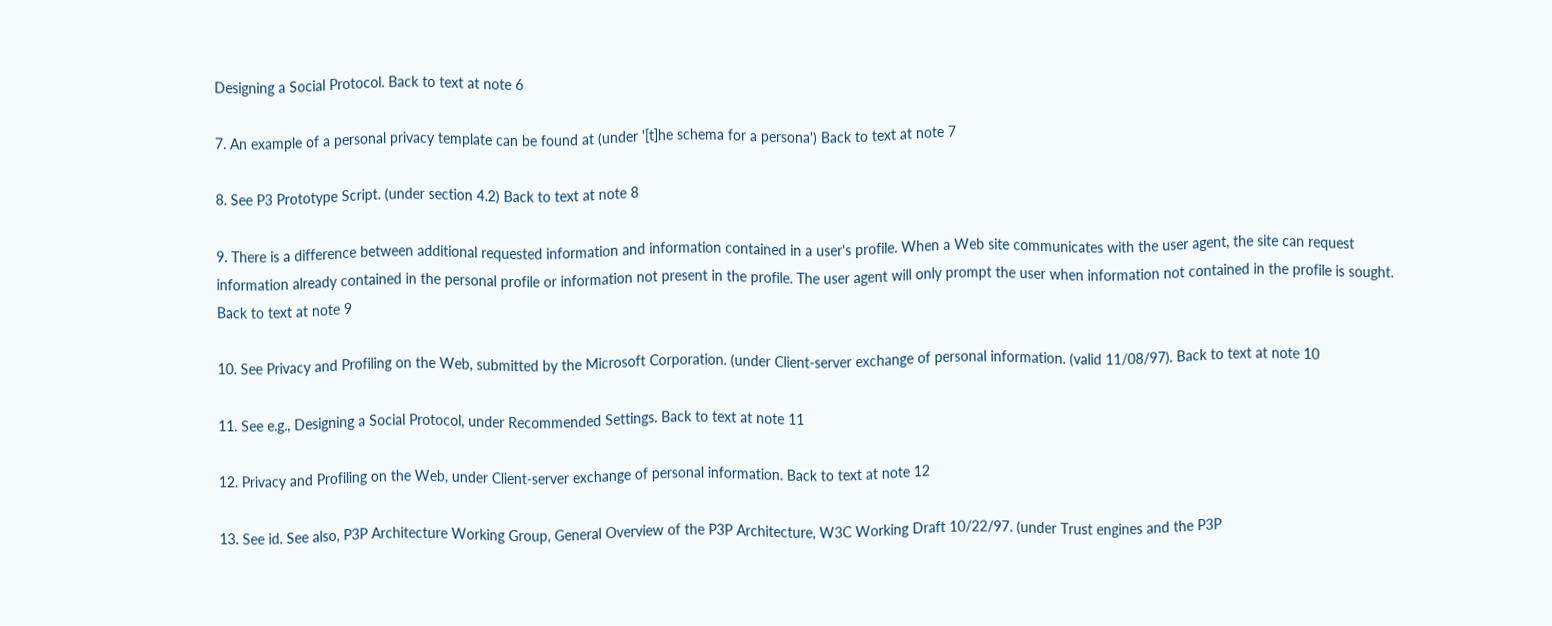Designing a Social Protocol. Back to text at note 6

7. An example of a personal privacy template can be found at (under '[t]he schema for a persona') Back to text at note 7

8. See P3 Prototype Script. (under section 4.2) Back to text at note 8

9. There is a difference between additional requested information and information contained in a user's profile. When a Web site communicates with the user agent, the site can request information already contained in the personal profile or information not present in the profile. The user agent will only prompt the user when information not contained in the profile is sought. Back to text at note 9

10. See Privacy and Profiling on the Web, submitted by the Microsoft Corporation. (under Client-server exchange of personal information. (valid 11/08/97). Back to text at note 10

11. See e.g., Designing a Social Protocol, under Recommended Settings. Back to text at note 11

12. Privacy and Profiling on the Web, under Client-server exchange of personal information. Back to text at note 12

13. See id. See also, P3P Architecture Working Group, General Overview of the P3P Architecture, W3C Working Draft 10/22/97. (under Trust engines and the P3P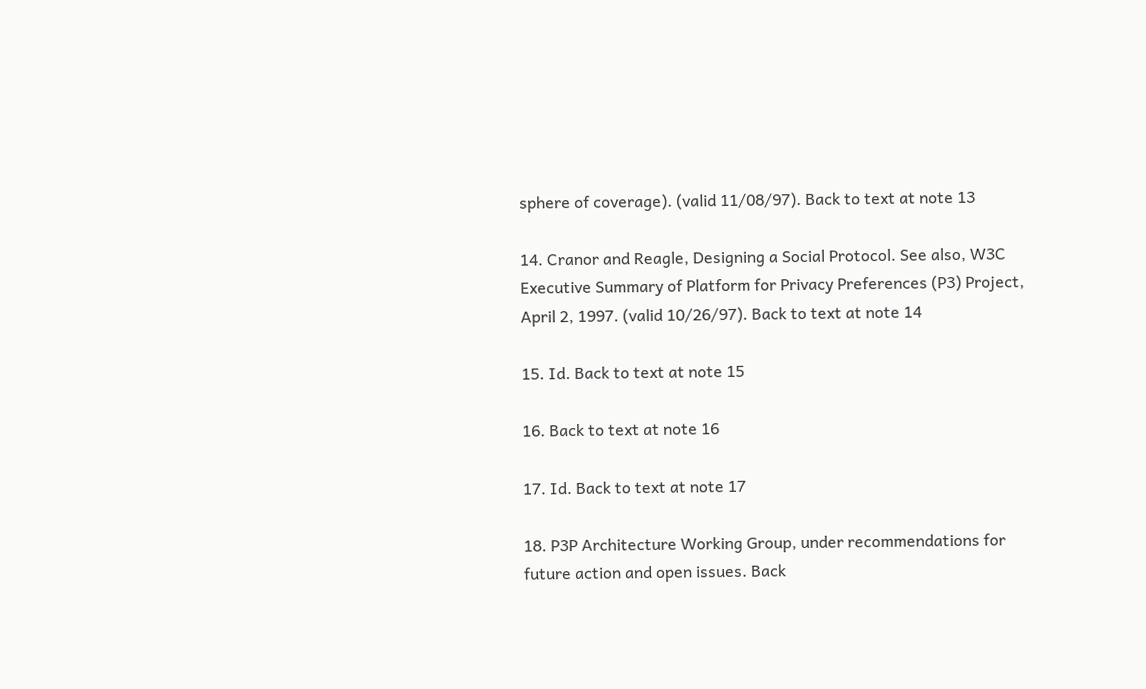sphere of coverage). (valid 11/08/97). Back to text at note 13

14. Cranor and Reagle, Designing a Social Protocol. See also, W3C Executive Summary of Platform for Privacy Preferences (P3) Project, April 2, 1997. (valid 10/26/97). Back to text at note 14

15. Id. Back to text at note 15

16. Back to text at note 16

17. Id. Back to text at note 17

18. P3P Architecture Working Group, under recommendations for future action and open issues. Back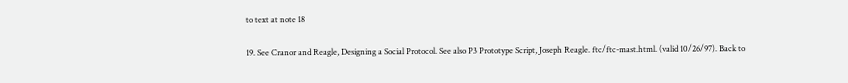to text at note 18

19. See Cranor and Reagle, Designing a Social Protocol. See also P3 Prototype Script, Joseph Reagle. ftc/ftc-mast.html. (valid 10/26/97). Back to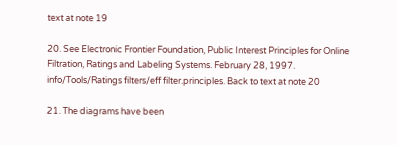text at note 19

20. See Electronic Frontier Foundation, Public Interest Principles for Online Filtration, Ratings and Labeling Systems. February 28, 1997. info/Tools/Ratings filters/eff filter.principles. Back to text at note 20

21. The diagrams have been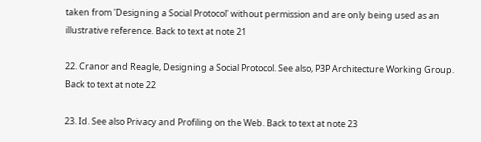taken from 'Designing a Social Protocol' without permission and are only being used as an illustrative reference. Back to text at note 21

22. Cranor and Reagle, Designing a Social Protocol. See also, P3P Architecture Working Group. Back to text at note 22

23. Id. See also Privacy and Profiling on the Web. Back to text at note 23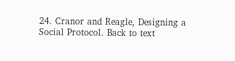24. Cranor and Reagle, Designing a Social Protocol. Back to text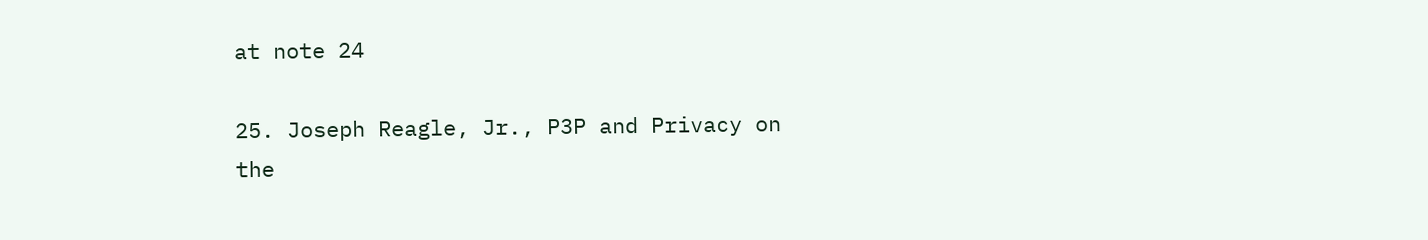at note 24

25. Joseph Reagle, Jr., P3P and Privacy on the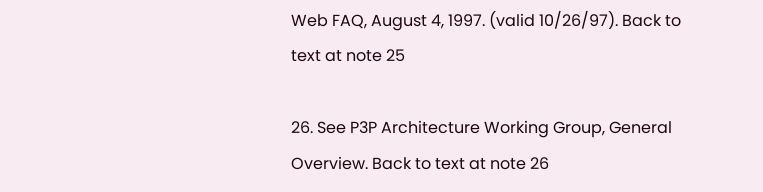Web FAQ, August 4, 1997. (valid 10/26/97). Back to text at note 25

26. See P3P Architecture Working Group, General Overview. Back to text at note 26